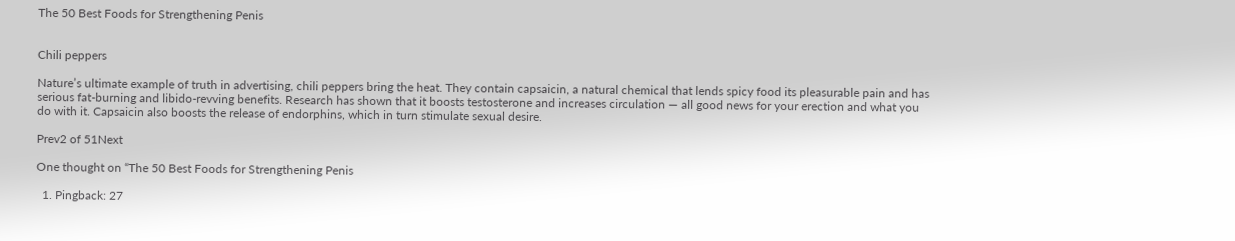The 50 Best Foods for Strengthening Penis


Chili peppers

Nature’s ultimate example of truth in advertising, chili peppers bring the heat. They contain capsaicin, a natural chemical that lends spicy food its pleasurable pain and has serious fat-burning and libido-revving benefits. Research has shown that it boosts testosterone and increases circulation — all good news for your erection and what you do with it. Capsaicin also boosts the release of endorphins, which in turn stimulate sexual desire.

Prev2 of 51Next

One thought on “The 50 Best Foods for Strengthening Penis

  1. Pingback: 27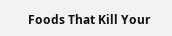Foods That Kill Your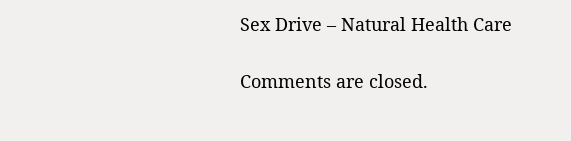Sex Drive – Natural Health Care

Comments are closed.